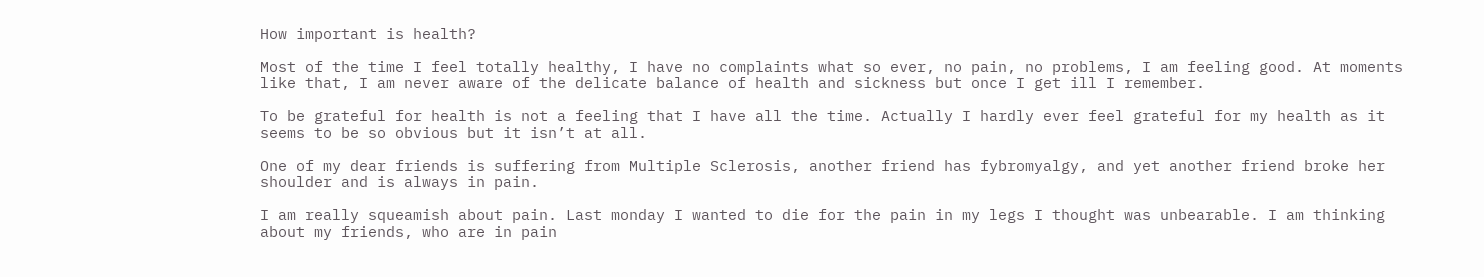How important is health?

Most of the time I feel totally healthy, I have no complaints what so ever, no pain, no problems, I am feeling good. At moments like that, I am never aware of the delicate balance of health and sickness but once I get ill I remember.

To be grateful for health is not a feeling that I have all the time. Actually I hardly ever feel grateful for my health as it seems to be so obvious but it isn’t at all.

One of my dear friends is suffering from Multiple Sclerosis, another friend has fybromyalgy, and yet another friend broke her shoulder and is always in pain.

I am really squeamish about pain. Last monday I wanted to die for the pain in my legs I thought was unbearable. I am thinking about my friends, who are in pain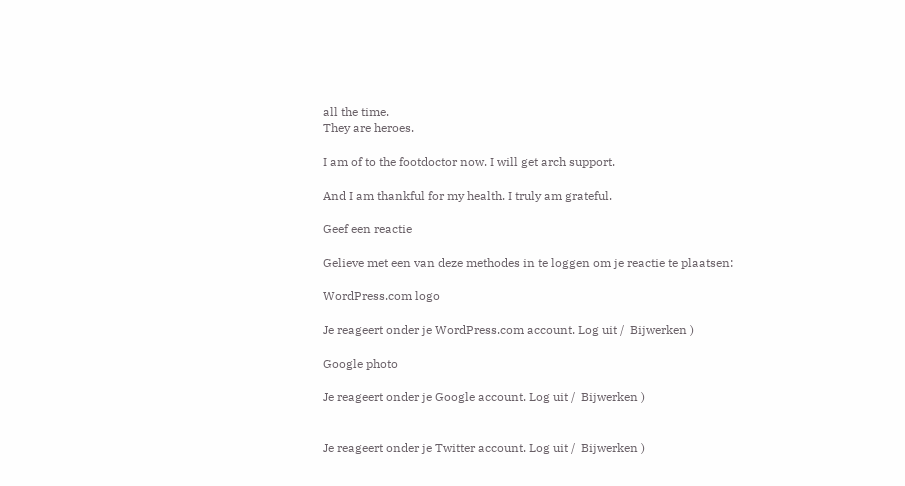all the time.
They are heroes.

I am of to the footdoctor now. I will get arch support.

And I am thankful for my health. I truly am grateful.

Geef een reactie

Gelieve met een van deze methodes in te loggen om je reactie te plaatsen:

WordPress.com logo

Je reageert onder je WordPress.com account. Log uit /  Bijwerken )

Google photo

Je reageert onder je Google account. Log uit /  Bijwerken )


Je reageert onder je Twitter account. Log uit /  Bijwerken )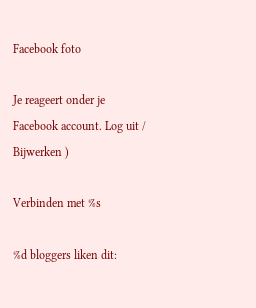Facebook foto

Je reageert onder je Facebook account. Log uit /  Bijwerken )

Verbinden met %s

%d bloggers liken dit: